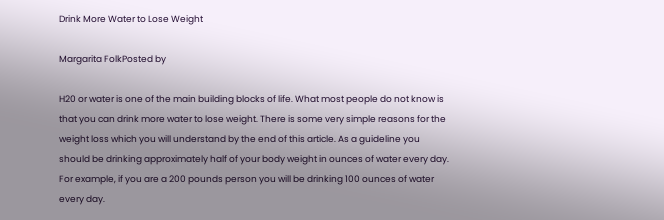Drink More Water to Lose Weight

Margarita FolkPosted by

H20 or water is one of the main building blocks of life. What most people do not know is that you can drink more water to lose weight. There is some very simple reasons for the weight loss which you will understand by the end of this article. As a guideline you should be drinking approximately half of your body weight in ounces of water every day. For example, if you are a 200 pounds person you will be drinking 100 ounces of water every day.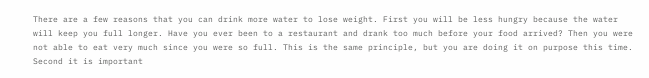There are a few reasons that you can drink more water to lose weight. First you will be less hungry because the water will keep you full longer. Have you ever been to a restaurant and drank too much before your food arrived? Then you were not able to eat very much since you were so full. This is the same principle, but you are doing it on purpose this time. Second it is important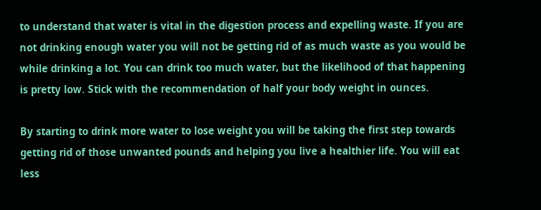to understand that water is vital in the digestion process and expelling waste. If you are not drinking enough water you will not be getting rid of as much waste as you would be while drinking a lot. You can drink too much water, but the likelihood of that happening is pretty low. Stick with the recommendation of half your body weight in ounces.

By starting to drink more water to lose weight you will be taking the first step towards getting rid of those unwanted pounds and helping you live a healthier life. You will eat less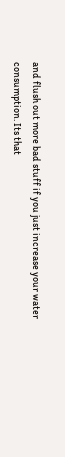and flush out more bad stuff if you just increase your water consumption. Its that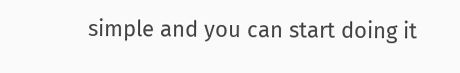simple and you can start doing it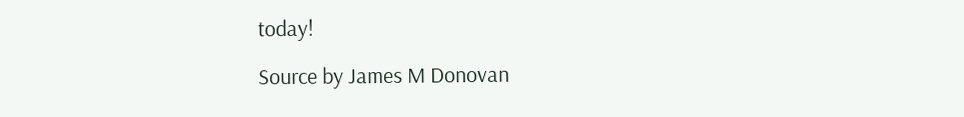today!

Source by James M Donovan